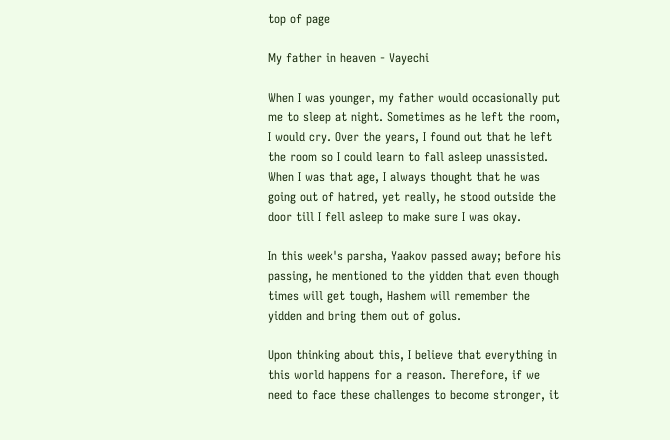top of page

My father in heaven - Vayechi

When I was younger, my father would occasionally put me to sleep at night. Sometimes as he left the room, I would cry. Over the years, I found out that he left the room so I could learn to fall asleep unassisted. When I was that age, I always thought that he was going out of hatred, yet really, he stood outside the door till I fell asleep to make sure I was okay.

In this week's parsha, Yaakov passed away; before his passing, he mentioned to the yidden that even though times will get tough, Hashem will remember the yidden and bring them out of golus.

Upon thinking about this, I believe that everything in this world happens for a reason. Therefore, if we need to face these challenges to become stronger, it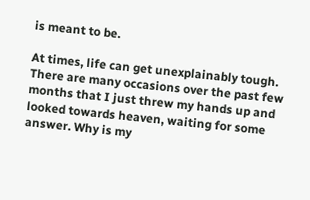is meant to be.

At times, life can get unexplainably tough. There are many occasions over the past few months that I just threw my hands up and looked towards heaven, waiting for some answer. Why is my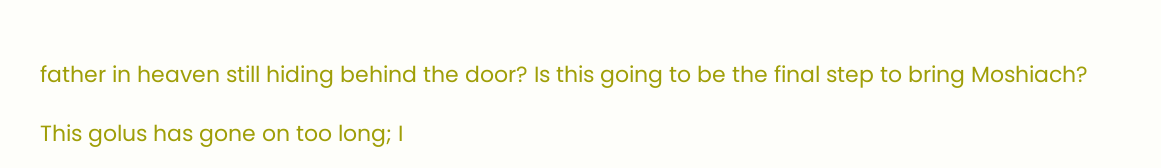father in heaven still hiding behind the door? Is this going to be the final step to bring Moshiach?

This golus has gone on too long; I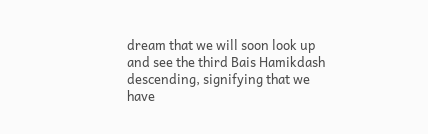dream that we will soon look up and see the third Bais Hamikdash descending, signifying that we have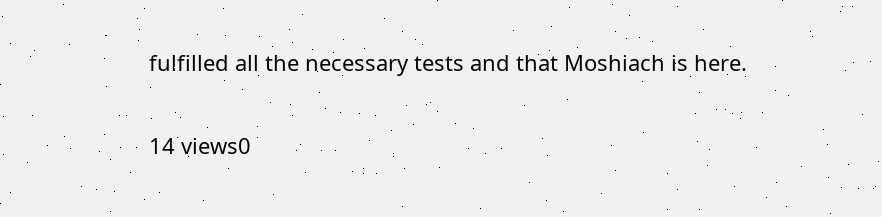fulfilled all the necessary tests and that Moshiach is here.

14 views0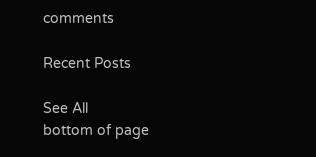comments

Recent Posts

See All
bottom of page